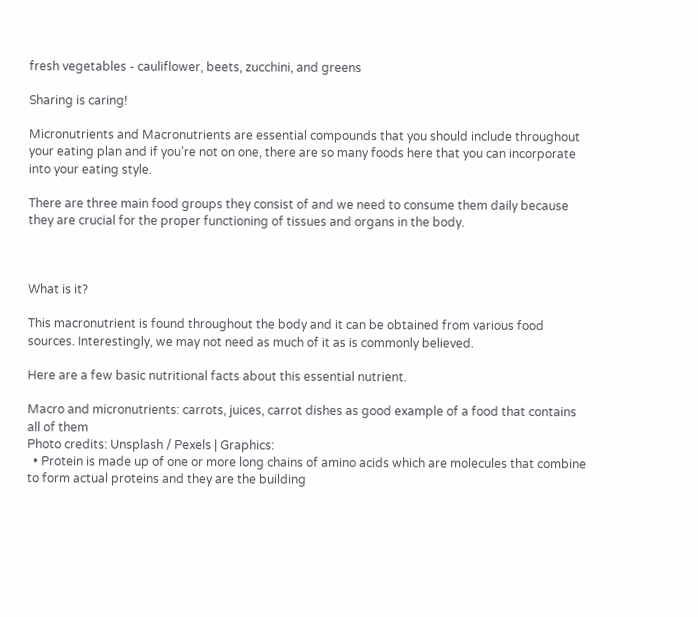fresh vegetables - cauliflower, beets, zucchini, and greens

Sharing is caring!

Micronutrients and Macronutrients are essential compounds that you should include throughout your eating plan and if you’re not on one, there are so many foods here that you can incorporate into your eating style.

There are three main food groups they consist of and we need to consume them daily because they are crucial for the proper functioning of tissues and organs in the body.



What is it?

This macronutrient is found throughout the body and it can be obtained from various food sources. Interestingly, we may not need as much of it as is commonly believed.

Here are a few basic nutritional facts about this essential nutrient.

Macro and micronutrients: carrots, juices, carrot dishes as good example of a food that contains all of them
Photo credits: Unsplash / Pexels | Graphics:
  • Protein is made up of one or more long chains of amino acids which are molecules that combine to form actual proteins and they are the building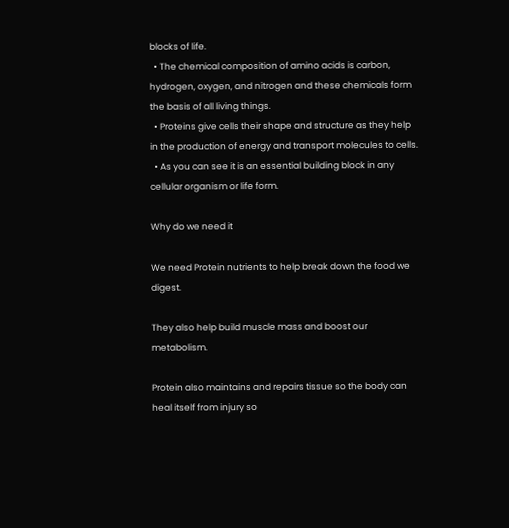blocks of life.
  • The chemical composition of amino acids is carbon, hydrogen, oxygen, and nitrogen and these chemicals form the basis of all living things.
  • Proteins give cells their shape and structure as they help in the production of energy and transport molecules to cells.
  • As you can see it is an essential building block in any cellular organism or life form.

Why do we need it

We need Protein nutrients to help break down the food we digest.

They also help build muscle mass and boost our metabolism.

Protein also maintains and repairs tissue so the body can heal itself from injury so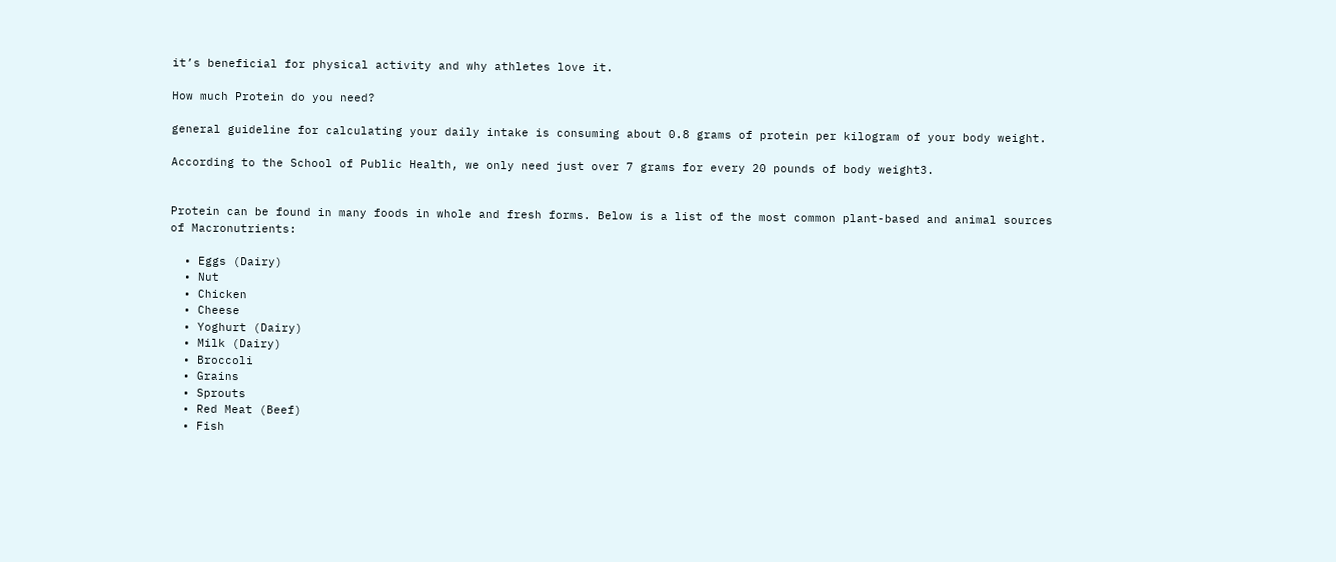it’s beneficial for physical activity and why athletes love it.

How much Protein do you need?

general guideline for calculating your daily intake is consuming about 0.8 grams of protein per kilogram of your body weight.

According to the School of Public Health, we only need just over 7 grams for every 20 pounds of body weight3.


Protein can be found in many foods in whole and fresh forms. Below is a list of the most common plant-based and animal sources of Macronutrients:

  • Eggs (Dairy)
  • Nut
  • Chicken
  • Cheese
  • Yoghurt (Dairy)
  • Milk (Dairy)
  • Broccoli
  • Grains
  • Sprouts
  • Red Meat (Beef)
  • Fish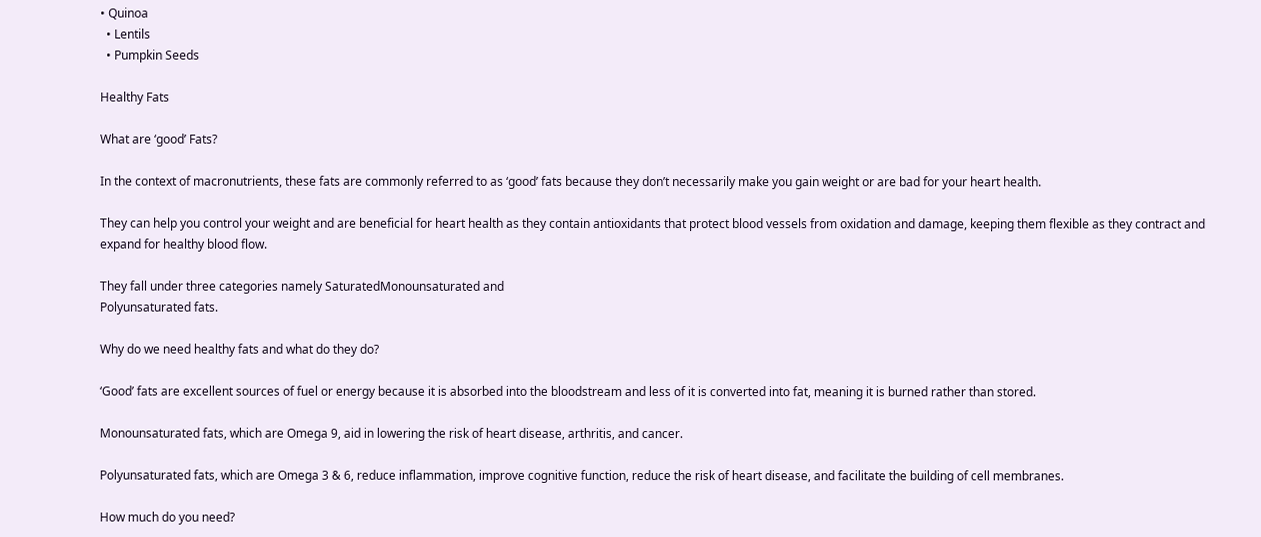• Quinoa
  • Lentils
  • Pumpkin Seeds

Healthy Fats

What are ‘good’ Fats?

In the context of macronutrients, these fats are commonly referred to as ‘good’ fats because they don’t necessarily make you gain weight or are bad for your heart health.

They can help you control your weight and are beneficial for heart health as they contain antioxidants that protect blood vessels from oxidation and damage, keeping them flexible as they contract and expand for healthy blood flow.

They fall under three categories namely SaturatedMonounsaturated and
Polyunsaturated fats.

Why do we need healthy fats and what do they do?

‘Good’ fats are excellent sources of fuel or energy because it is absorbed into the bloodstream and less of it is converted into fat, meaning it is burned rather than stored.

Monounsaturated fats, which are Omega 9, aid in lowering the risk of heart disease, arthritis, and cancer.

Polyunsaturated fats, which are Omega 3 & 6, reduce inflammation, improve cognitive function, reduce the risk of heart disease, and facilitate the building of cell membranes.

How much do you need?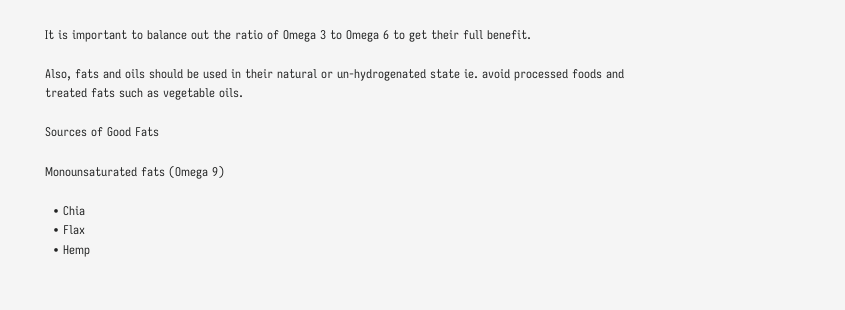It is important to balance out the ratio of Omega 3 to Omega 6 to get their full benefit.

Also, fats and oils should be used in their natural or un-hydrogenated state ie. avoid processed foods and treated fats such as vegetable oils.

Sources of Good Fats

Monounsaturated fats (Omega 9)

  • Chia
  • Flax
  • Hemp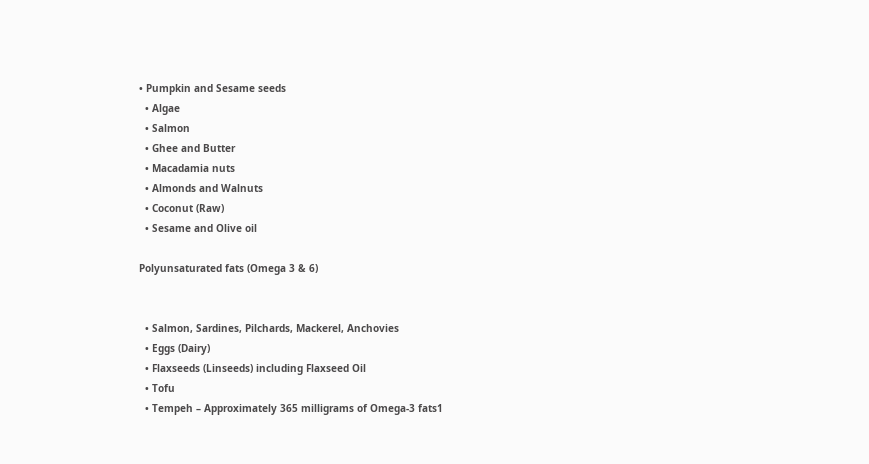• Pumpkin and Sesame seeds
  • Algae
  • Salmon
  • Ghee and Butter
  • Macadamia nuts
  • Almonds and Walnuts
  • Coconut (Raw)
  • Sesame and Olive oil

Polyunsaturated fats (Omega 3 & 6)


  • Salmon, Sardines, Pilchards, Mackerel, Anchovies
  • Eggs (Dairy)
  • Flaxseeds (Linseeds) including Flaxseed Oil
  • Tofu
  • Tempeh – Approximately 365 milligrams of Omega-3 fats1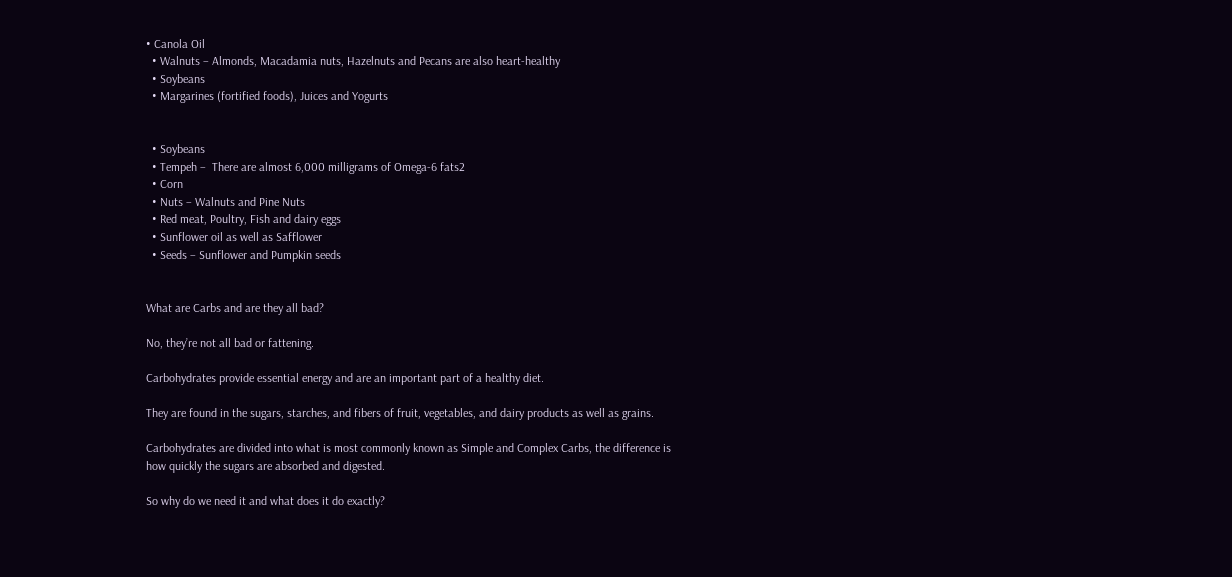• Canola Oil
  • Walnuts – Almonds, Macadamia nuts, Hazelnuts and Pecans are also heart-healthy
  • Soybeans
  • Margarines (fortified foods), Juices and Yogurts


  • Soybeans
  • Tempeh –  There are almost 6,000 milligrams of Omega-6 fats2
  • Corn
  • Nuts – Walnuts and Pine Nuts
  • Red meat, Poultry, Fish and dairy eggs
  • Sunflower oil as well as Safflower
  • Seeds – Sunflower and Pumpkin seeds


What are Carbs and are they all bad?

No, they’re not all bad or fattening.

Carbohydrates provide essential energy and are an important part of a healthy diet.

They are found in the sugars, starches, and fibers of fruit, vegetables, and dairy products as well as grains.

Carbohydrates are divided into what is most commonly known as Simple and Complex Carbs, the difference is how quickly the sugars are absorbed and digested.

So why do we need it and what does it do exactly?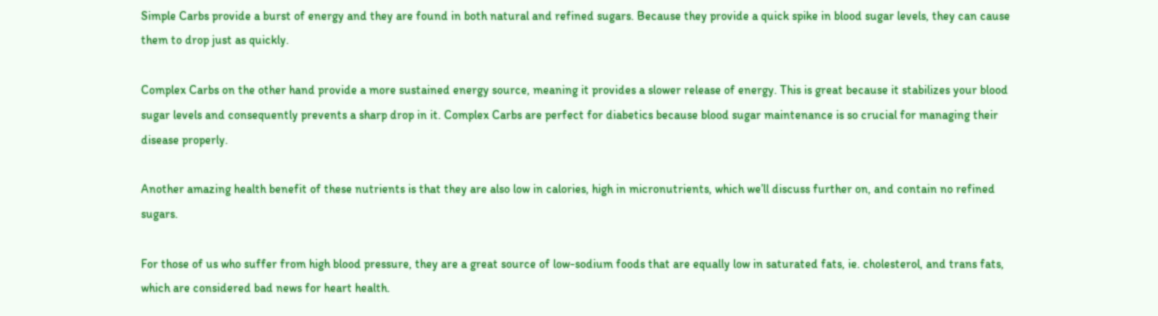Simple Carbs provide a burst of energy and they are found in both natural and refined sugars. Because they provide a quick spike in blood sugar levels, they can cause them to drop just as quickly.

Complex Carbs on the other hand provide a more sustained energy source, meaning it provides a slower release of energy. This is great because it stabilizes your blood sugar levels and consequently prevents a sharp drop in it. Complex Carbs are perfect for diabetics because blood sugar maintenance is so crucial for managing their disease properly.

Another amazing health benefit of these nutrients is that they are also low in calories, high in micronutrients, which we’ll discuss further on, and contain no refined sugars.

For those of us who suffer from high blood pressure, they are a great source of low-sodium foods that are equally low in saturated fats, ie. cholesterol, and trans fats, which are considered bad news for heart health.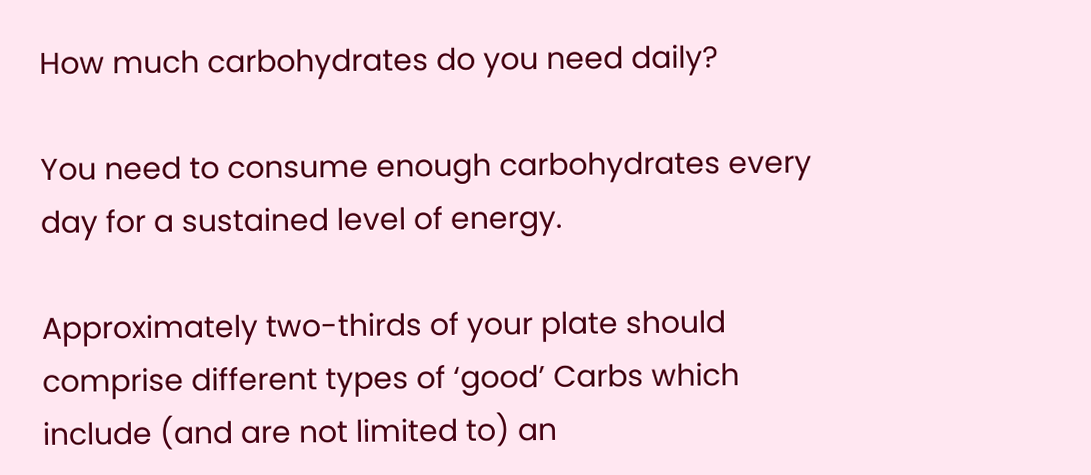How much carbohydrates do you need daily?

You need to consume enough carbohydrates every day for a sustained level of energy.

Approximately two-thirds of your plate should comprise different types of ‘good’ Carbs which include (and are not limited to) an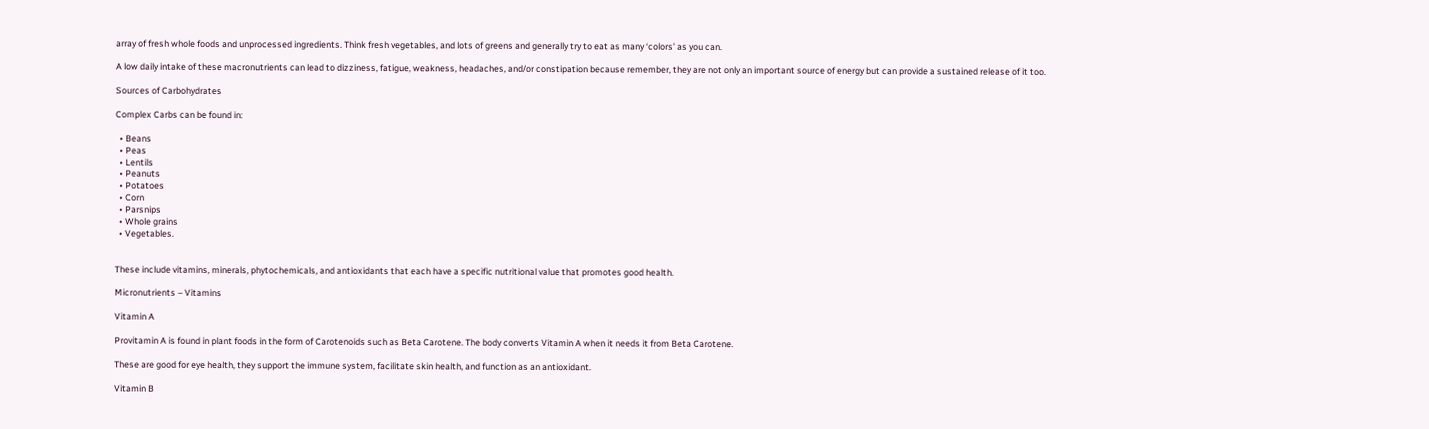array of fresh whole foods and unprocessed ingredients. Think fresh vegetables, and lots of greens and generally try to eat as many ‘colors’ as you can.

A low daily intake of these macronutrients can lead to dizziness, fatigue, weakness, headaches, and/or constipation because remember, they are not only an important source of energy but can provide a sustained release of it too.

Sources of Carbohydrates

Complex Carbs can be found in:

  • Beans
  • Peas
  • Lentils
  • Peanuts
  • Potatoes
  • Corn
  • Parsnips
  • Whole grains
  • Vegetables.


These include vitamins, minerals, phytochemicals, and antioxidants that each have a specific nutritional value that promotes good health.

Micronutrients – Vitamins

Vitamin A

Provitamin A is found in plant foods in the form of Carotenoids such as Beta Carotene. The body converts Vitamin A when it needs it from Beta Carotene.

These are good for eye health, they support the immune system, facilitate skin health, and function as an antioxidant.

Vitamin B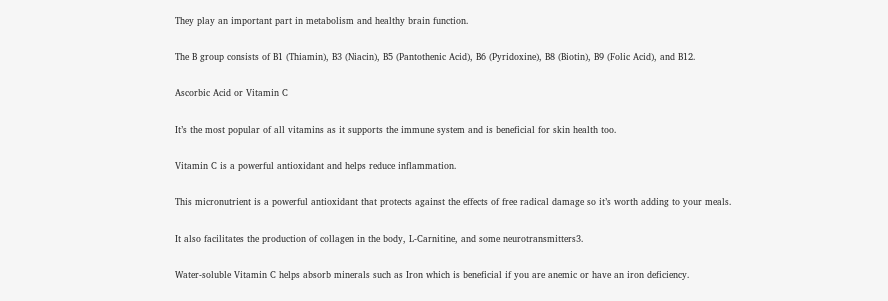They play an important part in metabolism and healthy brain function.

The B group consists of B1 (Thiamin), B3 (Niacin), B5 (Pantothenic Acid), B6 (Pyridoxine), B8 (Biotin), B9 (Folic Acid), and B12.

Ascorbic Acid or Vitamin C

It’s the most popular of all vitamins as it supports the immune system and is beneficial for skin health too.

Vitamin C is a powerful antioxidant and helps reduce inflammation.

This micronutrient is a powerful antioxidant that protects against the effects of free radical damage so it’s worth adding to your meals.

It also facilitates the production of collagen in the body, L-Carnitine, and some neurotransmitters3.

Water-soluble Vitamin C helps absorb minerals such as Iron which is beneficial if you are anemic or have an iron deficiency.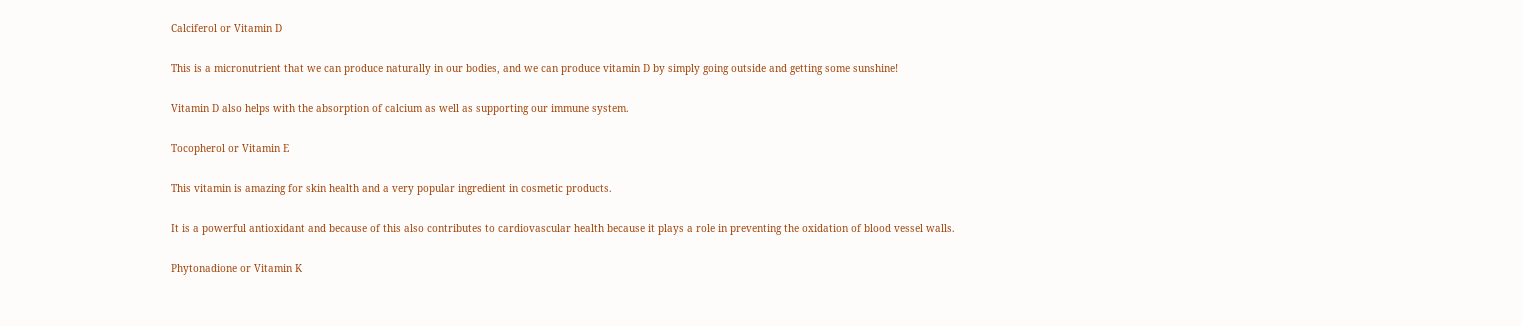Calciferol or Vitamin D

This is a micronutrient that we can produce naturally in our bodies, and we can produce vitamin D by simply going outside and getting some sunshine!

Vitamin D also helps with the absorption of calcium as well as supporting our immune system.

Tocopherol or Vitamin E

This vitamin is amazing for skin health and a very popular ingredient in cosmetic products.

It is a powerful antioxidant and because of this also contributes to cardiovascular health because it plays a role in preventing the oxidation of blood vessel walls.

Phytonadione or Vitamin K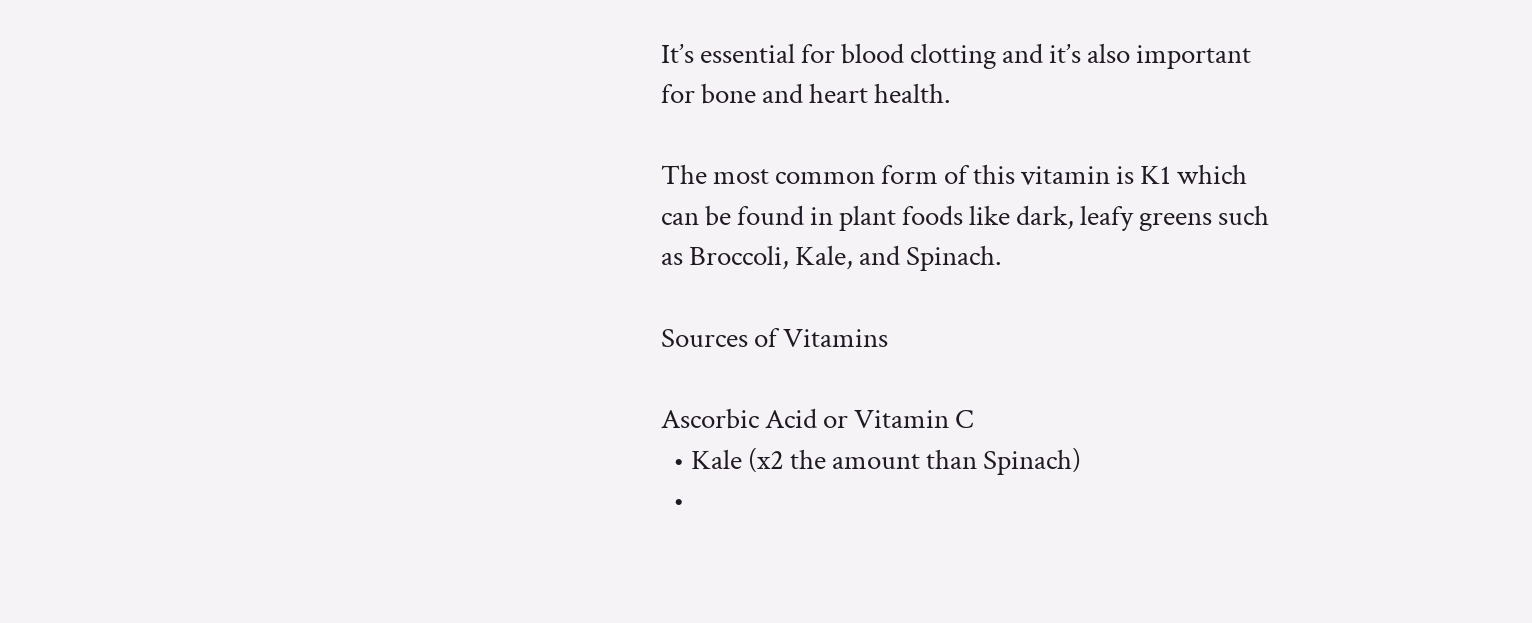It’s essential for blood clotting and it’s also important for bone and heart health.

The most common form of this vitamin is K1 which can be found in plant foods like dark, leafy greens such as Broccoli, Kale, and Spinach.

Sources of Vitamins

Ascorbic Acid or Vitamin C
  • Kale (x2 the amount than Spinach)
  •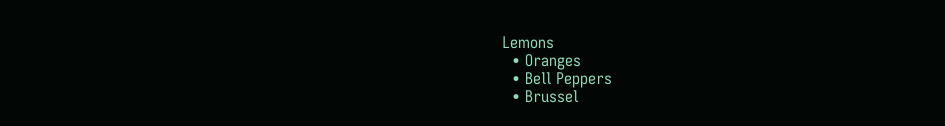Lemons
  • Oranges
  • Bell Peppers
  • Brussel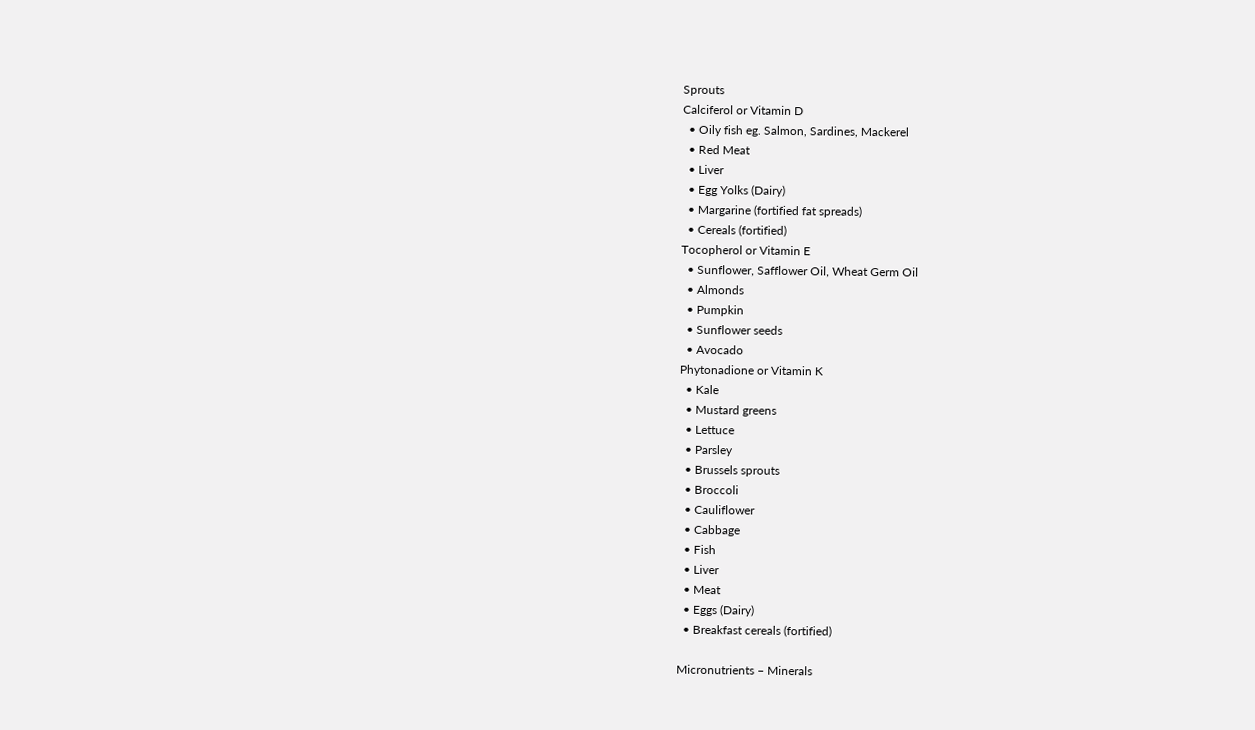Sprouts
Calciferol or Vitamin D
  • Oily fish eg. Salmon, Sardines, Mackerel
  • Red Meat
  • Liver
  • Egg Yolks (Dairy)
  • Margarine (fortified fat spreads)
  • Cereals (fortified)
Tocopherol or Vitamin E
  • Sunflower, Safflower Oil, Wheat Germ Oil
  • Almonds
  • Pumpkin
  • Sunflower seeds
  • Avocado
Phytonadione or Vitamin K
  • Kale
  • Mustard greens
  • Lettuce
  • Parsley
  • Brussels sprouts
  • Broccoli
  • Cauliflower
  • Cabbage
  • Fish
  • Liver
  • Meat
  • Eggs (Dairy)
  • Breakfast cereals (fortified)

Micronutrients – Minerals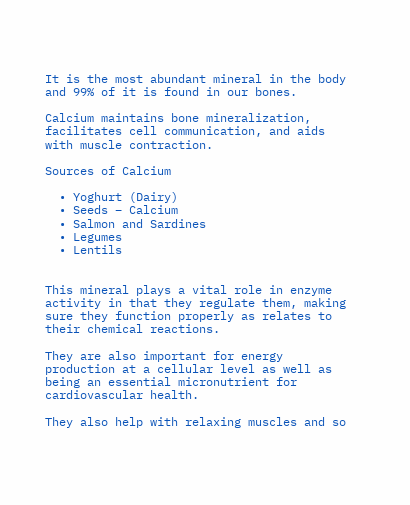It is the most abundant mineral in the body and 99% of it is found in our bones.

Calcium maintains bone mineralization, facilitates cell communication, and aids with muscle contraction.

Sources of Calcium

  • Yoghurt (Dairy)
  • Seeds – Calcium
  • Salmon and Sardines
  • Legumes
  • Lentils


This mineral plays a vital role in enzyme activity in that they regulate them, making sure they function properly as relates to their chemical reactions.

They are also important for energy production at a cellular level as well as being an essential micronutrient for cardiovascular health.

They also help with relaxing muscles and so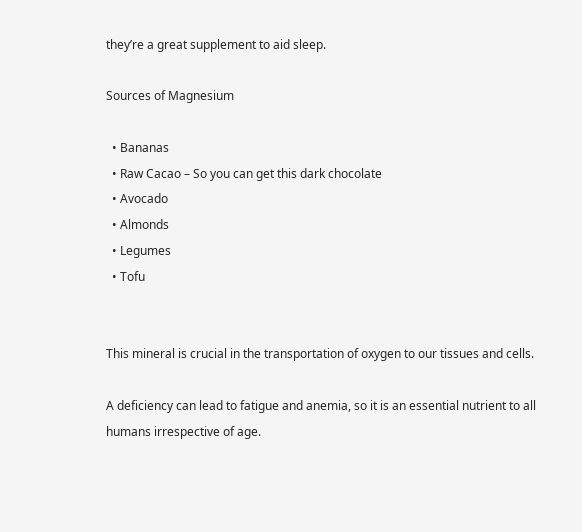they’re a great supplement to aid sleep.

Sources of Magnesium

  • Bananas
  • Raw Cacao – So you can get this dark chocolate
  • Avocado
  • Almonds
  • Legumes
  • Tofu


This mineral is crucial in the transportation of oxygen to our tissues and cells.

A deficiency can lead to fatigue and anemia, so it is an essential nutrient to all humans irrespective of age.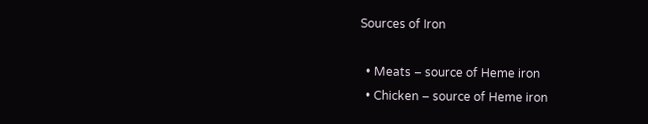Sources of Iron

  • Meats – source of Heme iron
  • Chicken – source of Heme iron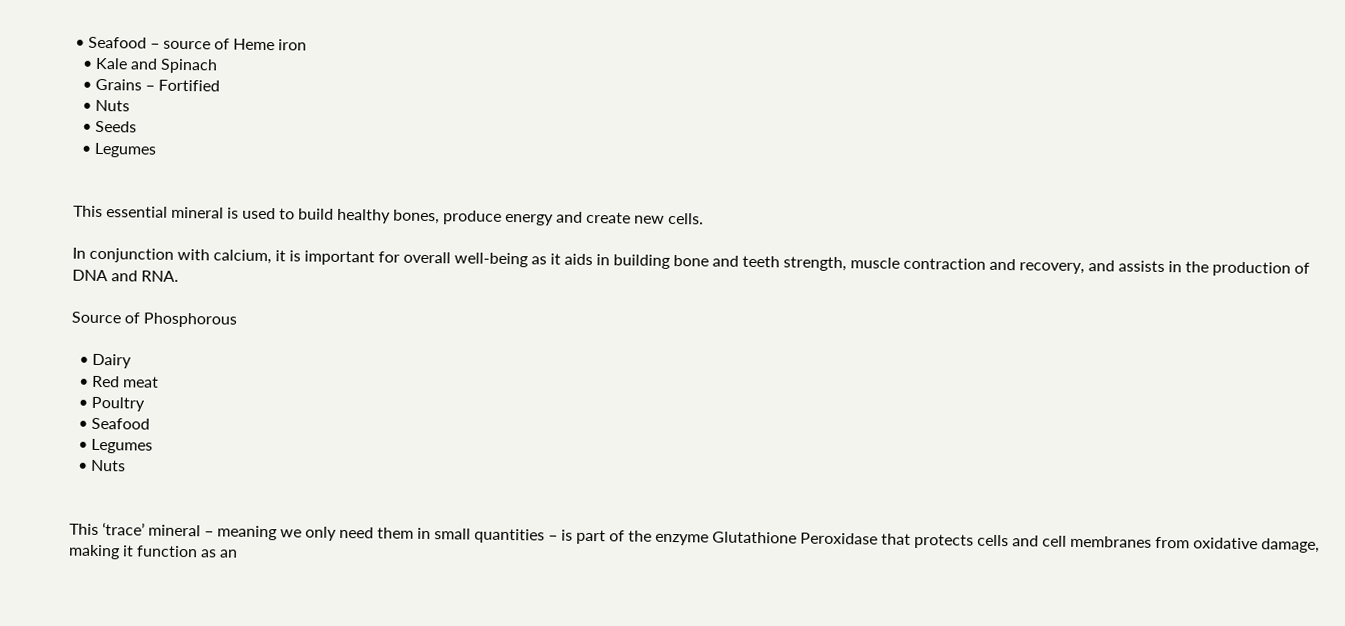• Seafood – source of Heme iron
  • Kale and Spinach
  • Grains – Fortified
  • Nuts
  • Seeds
  • Legumes


This essential mineral is used to build healthy bones, produce energy and create new cells.

In conjunction with calcium, it is important for overall well-being as it aids in building bone and teeth strength, muscle contraction and recovery, and assists in the production of DNA and RNA.

Source of Phosphorous

  • Dairy
  • Red meat
  • Poultry
  • Seafood
  • Legumes
  • Nuts


This ‘trace’ mineral – meaning we only need them in small quantities – is part of the enzyme Glutathione Peroxidase that protects cells and cell membranes from oxidative damage, making it function as an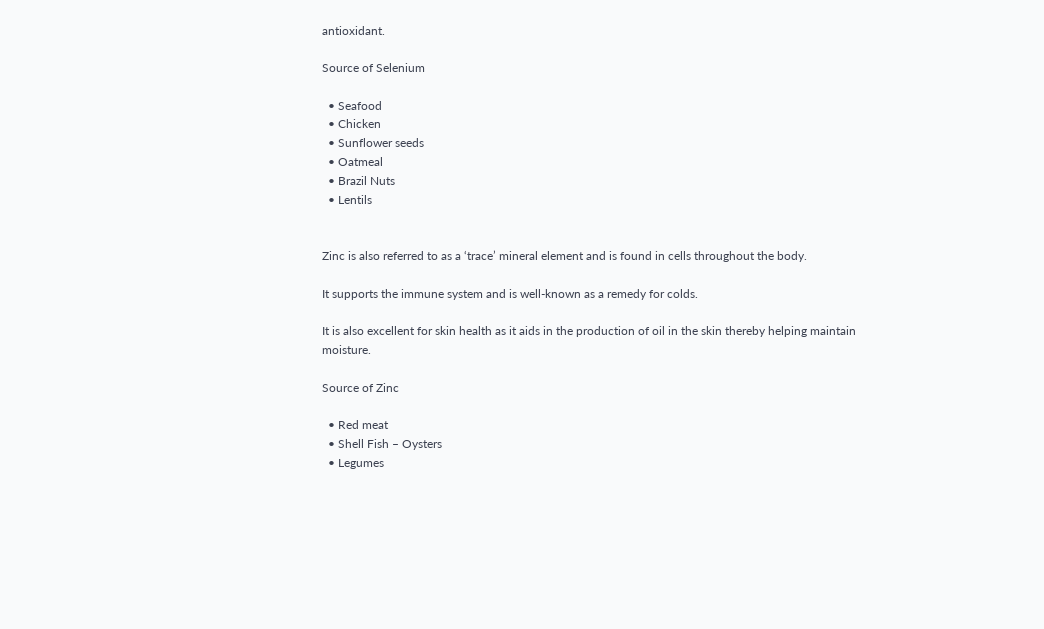antioxidant.

Source of Selenium

  • Seafood
  • Chicken
  • Sunflower seeds
  • Oatmeal
  • Brazil Nuts
  • Lentils


Zinc is also referred to as a ‘trace’ mineral element and is found in cells throughout the body.

It supports the immune system and is well-known as a remedy for colds.

It is also excellent for skin health as it aids in the production of oil in the skin thereby helping maintain moisture.

Source of Zinc

  • Red meat
  • Shell Fish – Oysters
  • Legumes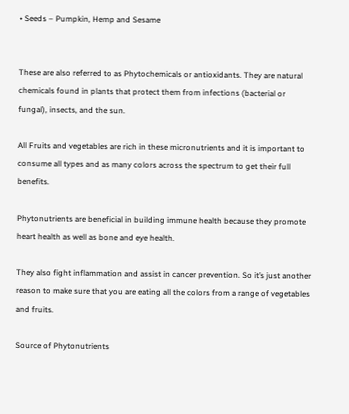• Seeds – Pumpkin, Hemp and Sesame


These are also referred to as Phytochemicals or antioxidants. They are natural chemicals found in plants that protect them from infections (bacterial or fungal), insects, and the sun.

All Fruits and vegetables are rich in these micronutrients and it is important to consume all types and as many colors across the spectrum to get their full benefits.

Phytonutrients are beneficial in building immune health because they promote heart health as well as bone and eye health.

They also fight inflammation and assist in cancer prevention. So it’s just another reason to make sure that you are eating all the colors from a range of vegetables and fruits.

Source of Phytonutrients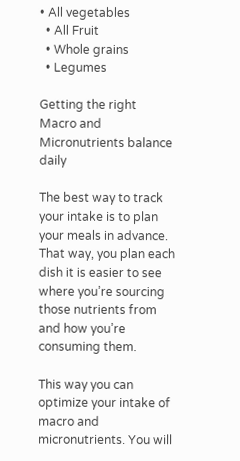• All vegetables
  • All Fruit
  • Whole grains
  • Legumes

Getting the right Macro and Micronutrients balance daily

The best way to track your intake is to plan your meals in advance. That way, you plan each dish it is easier to see where you’re sourcing those nutrients from and how you’re consuming them.

This way you can optimize your intake of macro and micronutrients. You will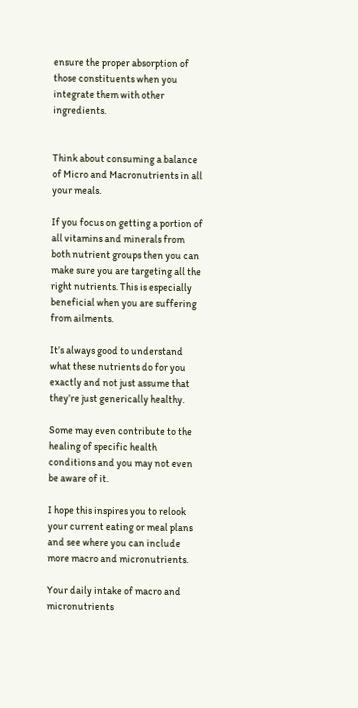ensure the proper absorption of those constituents when you integrate them with other ingredients.


Think about consuming a balance of Micro and Macronutrients in all your meals.

If you focus on getting a portion of all vitamins and minerals from both nutrient groups then you can make sure you are targeting all the right nutrients. This is especially beneficial when you are suffering from ailments.

It’s always good to understand what these nutrients do for you exactly and not just assume that they’re just generically healthy.

Some may even contribute to the healing of specific health conditions and you may not even be aware of it.

I hope this inspires you to relook your current eating or meal plans and see where you can include more macro and micronutrients.

Your daily intake of macro and micronutrients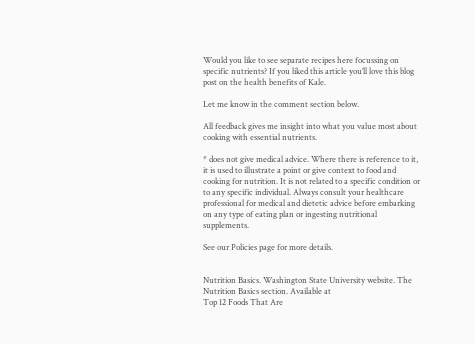Would you like to see separate recipes here focussing on specific nutrients? If you liked this article you’ll love this blog post on the health benefits of Kale.

Let me know in the comment section below.

All feedback gives me insight into what you value most about cooking with essential nutrients.

* does not give medical advice. Where there is reference to it, it is used to illustrate a point or give context to food and cooking for nutrition. It is not related to a specific condition or to any specific individual. Always consult your healthcare professional for medical and dietetic advice before embarking on any type of eating plan or ingesting nutritional supplements.

See our Policies page for more details.


Nutrition Basics. Washington State University website. The Nutrition Basics section. Available at
Top 12 Foods That Are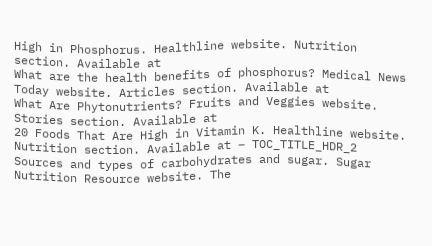High in Phosphorus. Healthline website. Nutrition section. Available at
What are the health benefits of phosphorus? Medical News Today website. Articles section. Available at
What Are Phytonutrients? Fruits and Veggies website. Stories section. Available at
20 Foods That Are High in Vitamin K. Healthline website. Nutrition section. Available at – TOC_TITLE_HDR_2
Sources and types of carbohydrates and sugar. Sugar Nutrition Resource website. The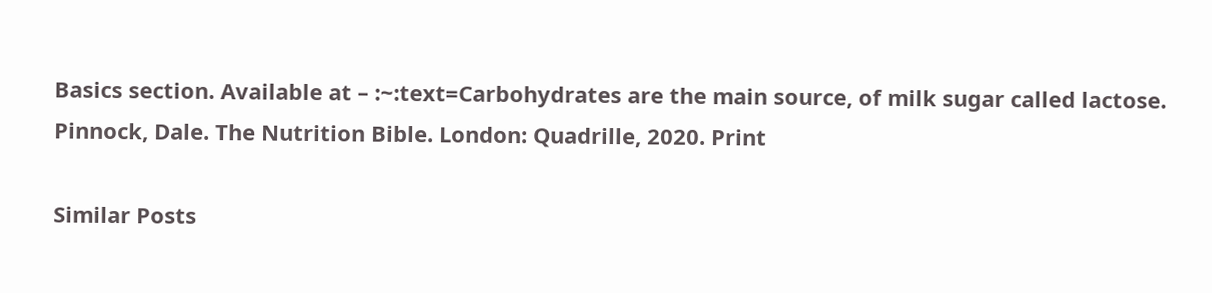Basics section. Available at – :~:text=Carbohydrates are the main source, of milk sugar called lactose.
Pinnock, Dale. The Nutrition Bible. London: Quadrille, 2020. Print

Similar Posts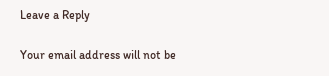Leave a Reply

Your email address will not be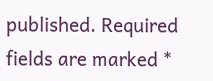published. Required fields are marked *